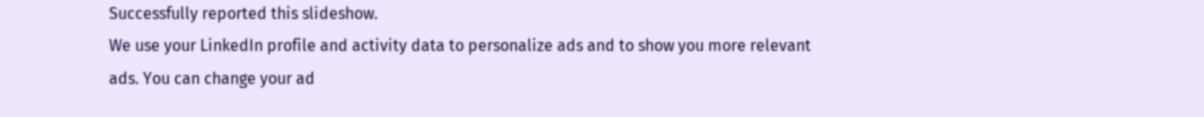Successfully reported this slideshow.
We use your LinkedIn profile and activity data to personalize ads and to show you more relevant ads. You can change your ad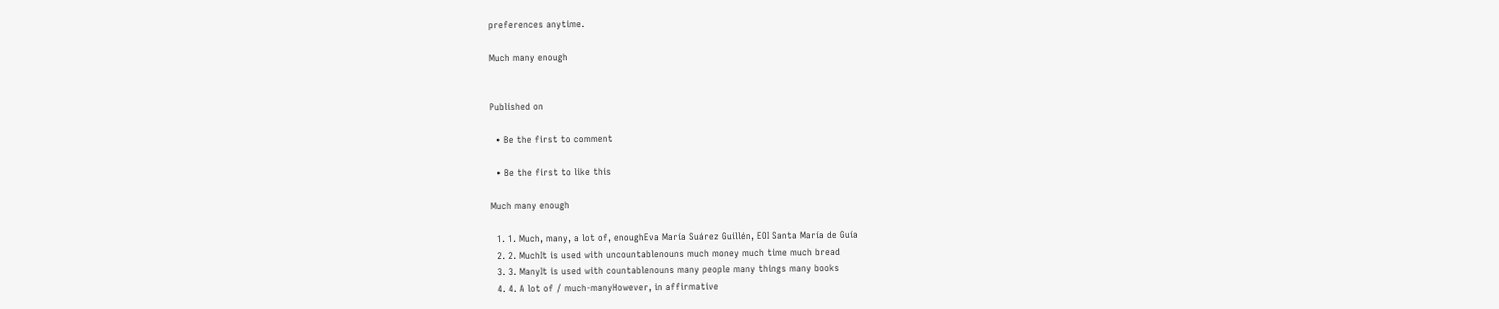preferences anytime.

Much many enough


Published on

  • Be the first to comment

  • Be the first to like this

Much many enough

  1. 1. Much, many, a lot of, enoughEva María Suárez Guillén, EOI Santa María de Guía
  2. 2. MuchIt is used with uncountablenouns much money much time much bread
  3. 3. ManyIt is used with countablenouns many people many things many books
  4. 4. A lot of / much-manyHowever, in affirmative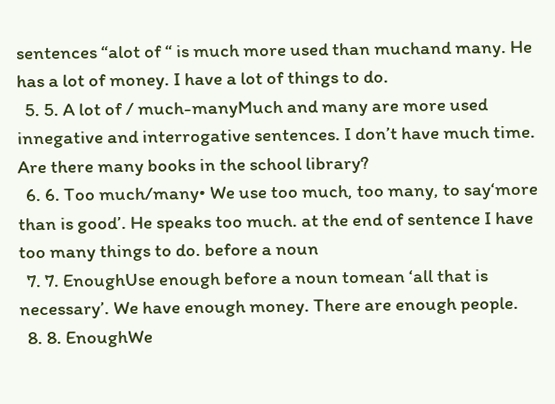sentences “alot of “ is much more used than muchand many. He has a lot of money. I have a lot of things to do.
  5. 5. A lot of / much-manyMuch and many are more used innegative and interrogative sentences. I don’t have much time. Are there many books in the school library?
  6. 6. Too much/many• We use too much, too many, to say‘more than is good’. He speaks too much. at the end of sentence I have too many things to do. before a noun
  7. 7. EnoughUse enough before a noun tomean ‘all that is necessary’. We have enough money. There are enough people.
  8. 8. EnoughWe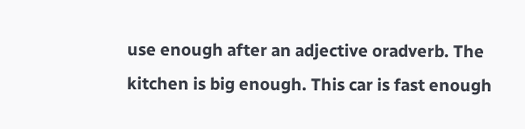use enough after an adjective oradverb. The kitchen is big enough. This car is fast enough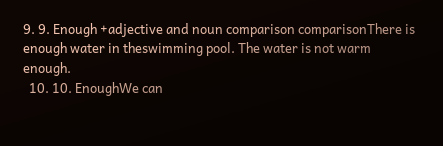9. 9. Enough +adjective and noun comparison comparisonThere is enough water in theswimming pool. The water is not warm enough.
  10. 10. EnoughWe can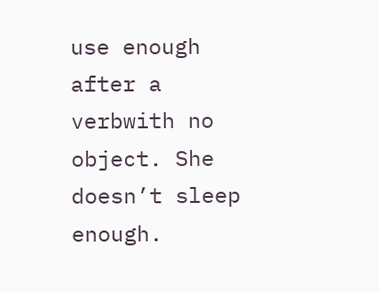use enough after a verbwith no object. She doesn’t sleep enough.